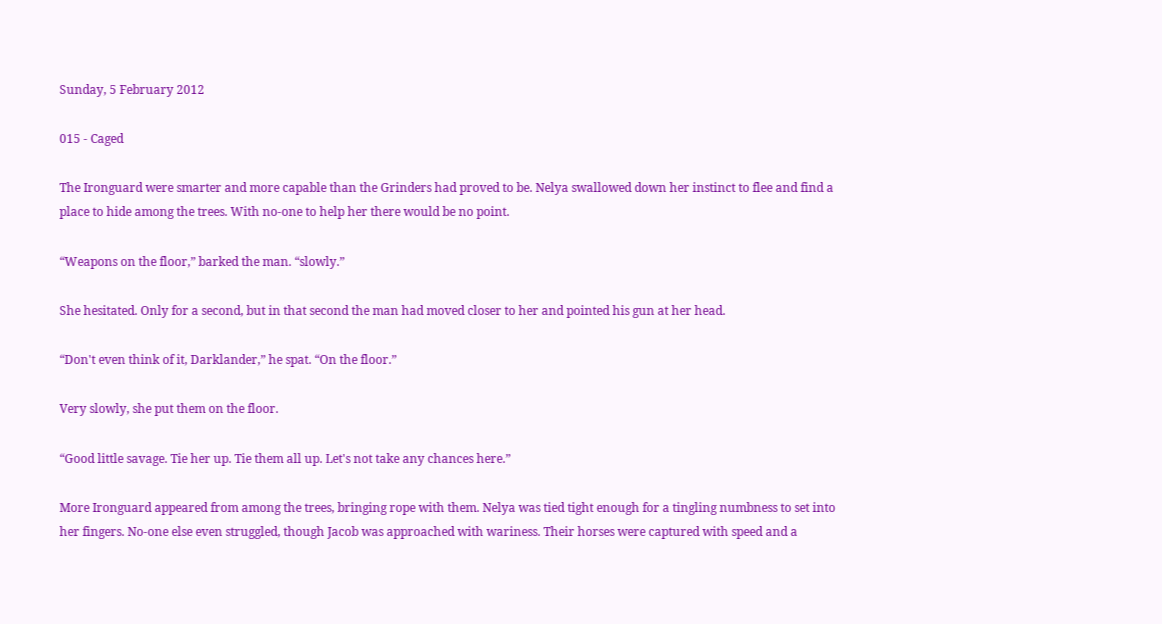Sunday, 5 February 2012

015 - Caged

The Ironguard were smarter and more capable than the Grinders had proved to be. Nelya swallowed down her instinct to flee and find a place to hide among the trees. With no-one to help her there would be no point.

“Weapons on the floor,” barked the man. “slowly.”

She hesitated. Only for a second, but in that second the man had moved closer to her and pointed his gun at her head.

“Don't even think of it, Darklander,” he spat. “On the floor.”

Very slowly, she put them on the floor.

“Good little savage. Tie her up. Tie them all up. Let's not take any chances here.”

More Ironguard appeared from among the trees, bringing rope with them. Nelya was tied tight enough for a tingling numbness to set into her fingers. No-one else even struggled, though Jacob was approached with wariness. Their horses were captured with speed and a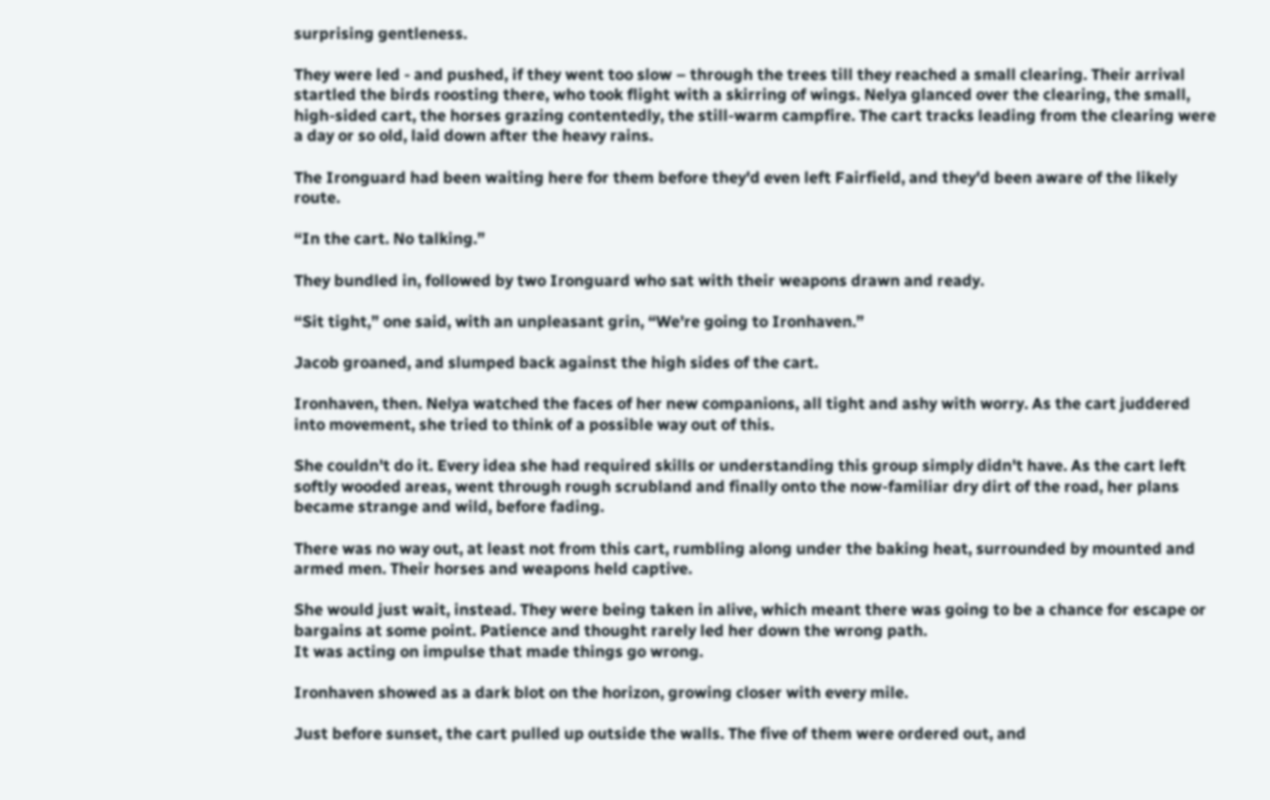surprising gentleness.

They were led - and pushed, if they went too slow – through the trees till they reached a small clearing. Their arrival startled the birds roosting there, who took flight with a skirring of wings. Nelya glanced over the clearing, the small, high-sided cart, the horses grazing contentedly, the still-warm campfire. The cart tracks leading from the clearing were a day or so old, laid down after the heavy rains.

The Ironguard had been waiting here for them before they'd even left Fairfield, and they'd been aware of the likely route.

“In the cart. No talking.”

They bundled in, followed by two Ironguard who sat with their weapons drawn and ready.

“Sit tight,” one said, with an unpleasant grin, “We're going to Ironhaven.”

Jacob groaned, and slumped back against the high sides of the cart.

Ironhaven, then. Nelya watched the faces of her new companions, all tight and ashy with worry. As the cart juddered into movement, she tried to think of a possible way out of this.

She couldn't do it. Every idea she had required skills or understanding this group simply didn't have. As the cart left softly wooded areas, went through rough scrubland and finally onto the now-familiar dry dirt of the road, her plans became strange and wild, before fading.

There was no way out, at least not from this cart, rumbling along under the baking heat, surrounded by mounted and armed men. Their horses and weapons held captive.

She would just wait, instead. They were being taken in alive, which meant there was going to be a chance for escape or bargains at some point. Patience and thought rarely led her down the wrong path.
It was acting on impulse that made things go wrong.

Ironhaven showed as a dark blot on the horizon, growing closer with every mile.

Just before sunset, the cart pulled up outside the walls. The five of them were ordered out, and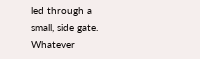led through a small, side gate. Whatever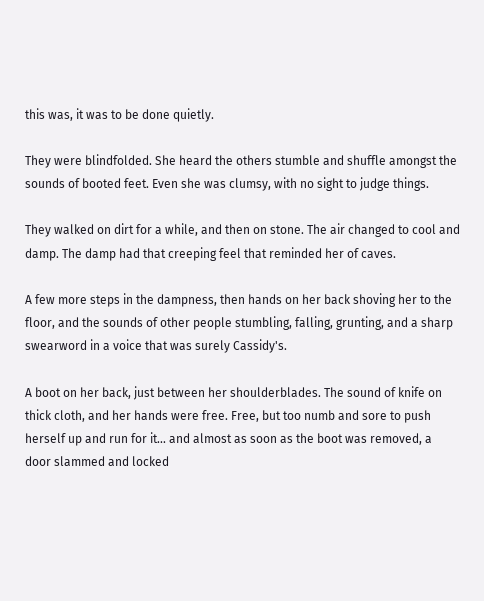this was, it was to be done quietly.

They were blindfolded. She heard the others stumble and shuffle amongst the sounds of booted feet. Even she was clumsy, with no sight to judge things.

They walked on dirt for a while, and then on stone. The air changed to cool and damp. The damp had that creeping feel that reminded her of caves.

A few more steps in the dampness, then hands on her back shoving her to the floor, and the sounds of other people stumbling, falling, grunting, and a sharp swearword in a voice that was surely Cassidy's.

A boot on her back, just between her shoulderblades. The sound of knife on thick cloth, and her hands were free. Free, but too numb and sore to push herself up and run for it... and almost as soon as the boot was removed, a door slammed and locked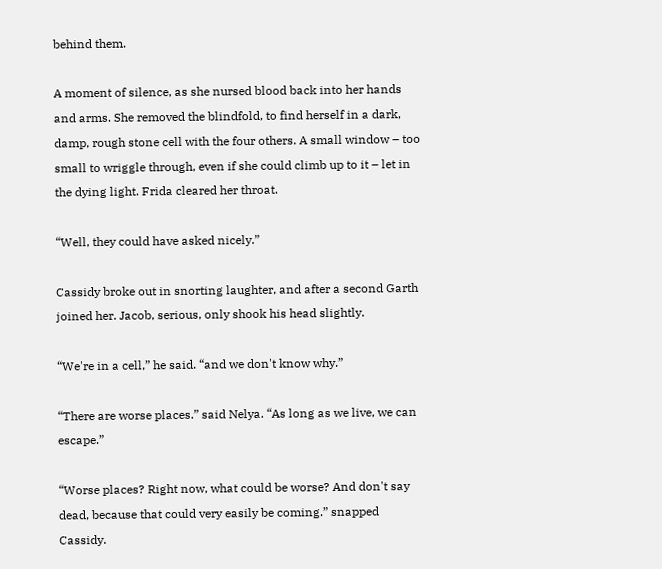behind them.

A moment of silence, as she nursed blood back into her hands and arms. She removed the blindfold, to find herself in a dark, damp, rough stone cell with the four others. A small window – too small to wriggle through, even if she could climb up to it – let in the dying light. Frida cleared her throat.

“Well, they could have asked nicely.”

Cassidy broke out in snorting laughter, and after a second Garth joined her. Jacob, serious, only shook his head slightly.

“We're in a cell,” he said. “and we don't know why.”

“There are worse places.” said Nelya. “As long as we live, we can escape.”

“Worse places? Right now, what could be worse? And don't say dead, because that could very easily be coming.” snapped Cassidy.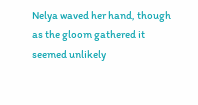Nelya waved her hand, though as the gloom gathered it seemed unlikely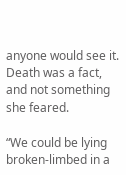anyone would see it. Death was a fact, and not something she feared.

“We could be lying broken-limbed in a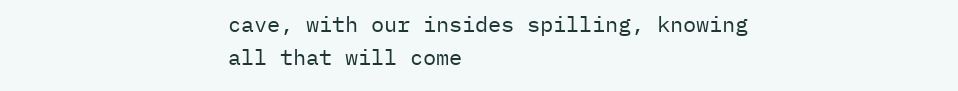cave, with our insides spilling, knowing all that will come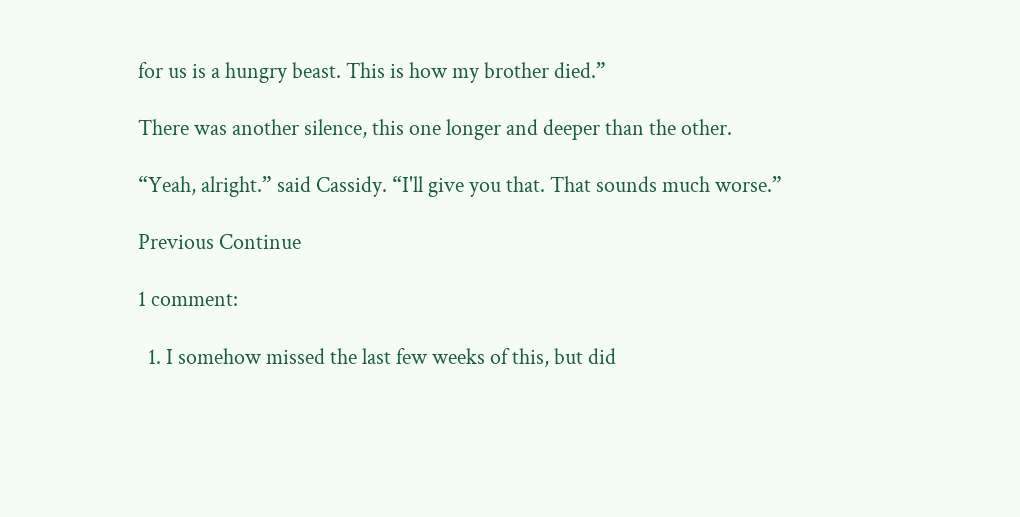for us is a hungry beast. This is how my brother died.”

There was another silence, this one longer and deeper than the other.

“Yeah, alright.” said Cassidy. “I'll give you that. That sounds much worse.”

Previous Continue

1 comment:

  1. I somehow missed the last few weeks of this, but did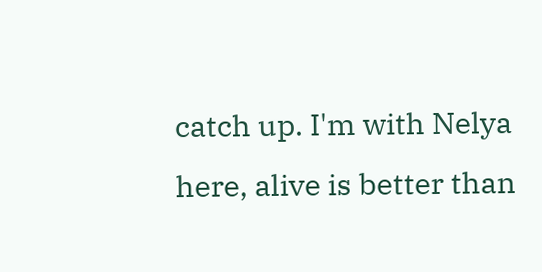catch up. I'm with Nelya here, alive is better than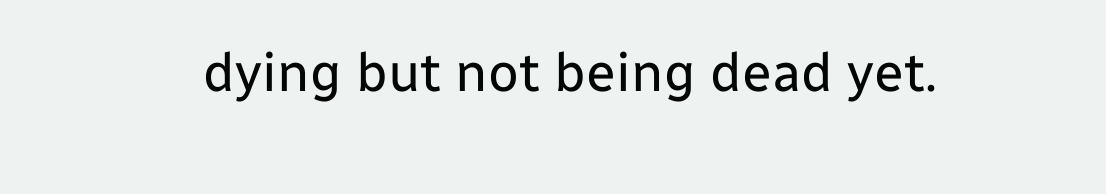dying but not being dead yet.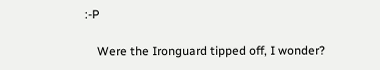:-P

    Were the Ironguard tipped off, I wonder?